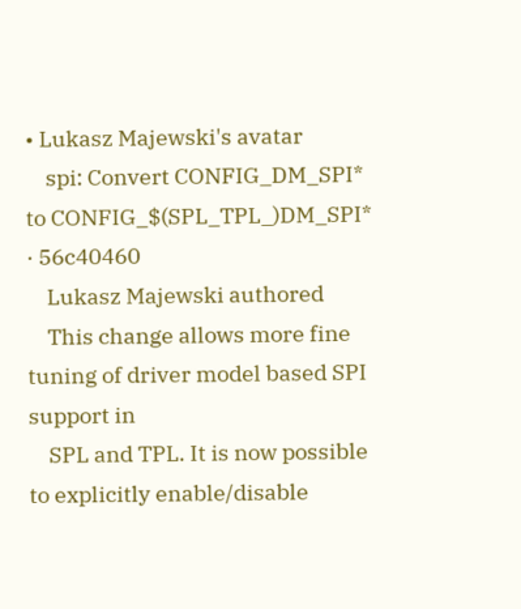• Lukasz Majewski's avatar
    spi: Convert CONFIG_DM_SPI* to CONFIG_$(SPL_TPL_)DM_SPI* · 56c40460
    Lukasz Majewski authored
    This change allows more fine tuning of driver model based SPI support in
    SPL and TPL. It is now possible to explicitly enable/disable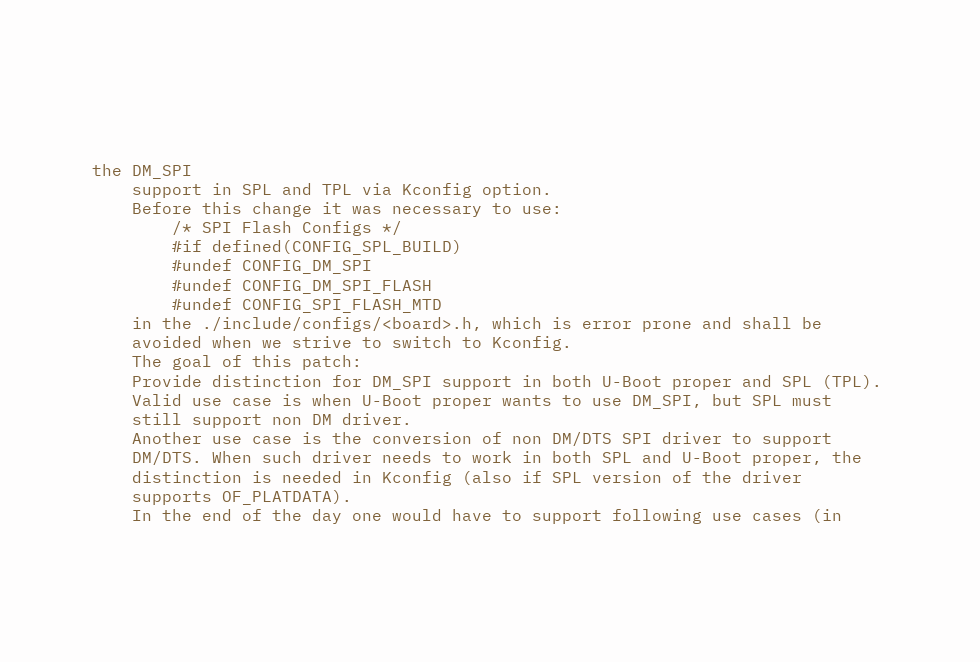the DM_SPI
    support in SPL and TPL via Kconfig option.
    Before this change it was necessary to use:
        /* SPI Flash Configs */
        #if defined(CONFIG_SPL_BUILD)
        #undef CONFIG_DM_SPI
        #undef CONFIG_DM_SPI_FLASH
        #undef CONFIG_SPI_FLASH_MTD
    in the ./include/configs/<board>.h, which is error prone and shall be
    avoided when we strive to switch to Kconfig.
    The goal of this patch:
    Provide distinction for DM_SPI support in both U-Boot proper and SPL (TPL).
    Valid use case is when U-Boot proper wants to use DM_SPI, but SPL must
    still support non DM driver.
    Another use case is the conversion of non DM/DTS SPI driver to support
    DM/DTS. When such driver needs to work in both SPL and U-Boot proper, the
    distinction is needed in Kconfig (also if SPL version of the driver
    supports OF_PLATDATA).
    In the end of the day one would have to support following use cases (in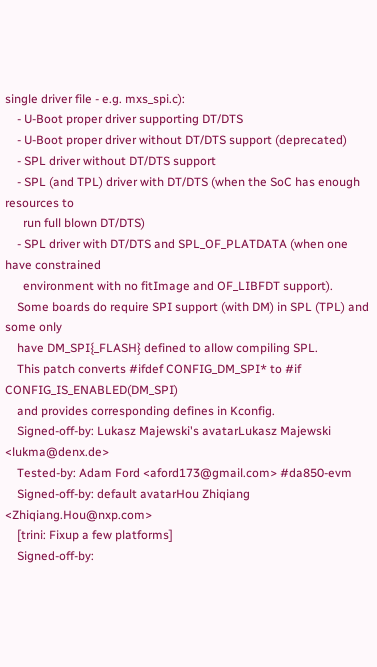single driver file - e.g. mxs_spi.c):
    - U-Boot proper driver supporting DT/DTS
    - U-Boot proper driver without DT/DTS support (deprecated)
    - SPL driver without DT/DTS support
    - SPL (and TPL) driver with DT/DTS (when the SoC has enough resources to
      run full blown DT/DTS)
    - SPL driver with DT/DTS and SPL_OF_PLATDATA (when one have constrained
      environment with no fitImage and OF_LIBFDT support).
    Some boards do require SPI support (with DM) in SPL (TPL) and some only
    have DM_SPI{_FLASH} defined to allow compiling SPL.
    This patch converts #ifdef CONFIG_DM_SPI* to #if CONFIG_IS_ENABLED(DM_SPI)
    and provides corresponding defines in Kconfig.
    Signed-off-by: Lukasz Majewski's avatarLukasz Majewski <lukma@denx.de>
    Tested-by: Adam Ford <aford173@gmail.com> #da850-evm
    Signed-off-by: default avatarHou Zhiqiang <Zhiqiang.Hou@nxp.com>
    [trini: Fixup a few platforms]
    Signed-off-by: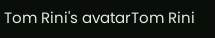Tom Rini's avatarTom Rini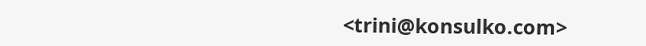<trini@konsulko.com>